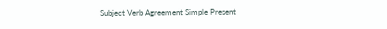Subject Verb Agreement Simple Present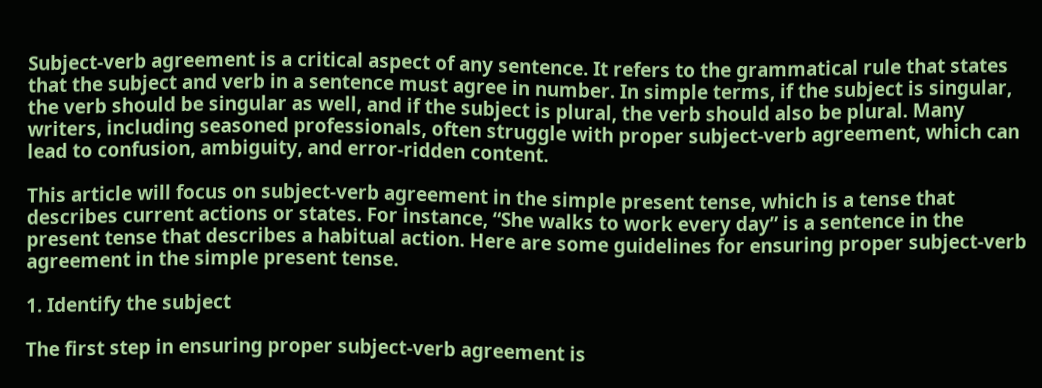Subject-verb agreement is a critical aspect of any sentence. It refers to the grammatical rule that states that the subject and verb in a sentence must agree in number. In simple terms, if the subject is singular, the verb should be singular as well, and if the subject is plural, the verb should also be plural. Many writers, including seasoned professionals, often struggle with proper subject-verb agreement, which can lead to confusion, ambiguity, and error-ridden content.

This article will focus on subject-verb agreement in the simple present tense, which is a tense that describes current actions or states. For instance, “She walks to work every day” is a sentence in the present tense that describes a habitual action. Here are some guidelines for ensuring proper subject-verb agreement in the simple present tense.

1. Identify the subject

The first step in ensuring proper subject-verb agreement is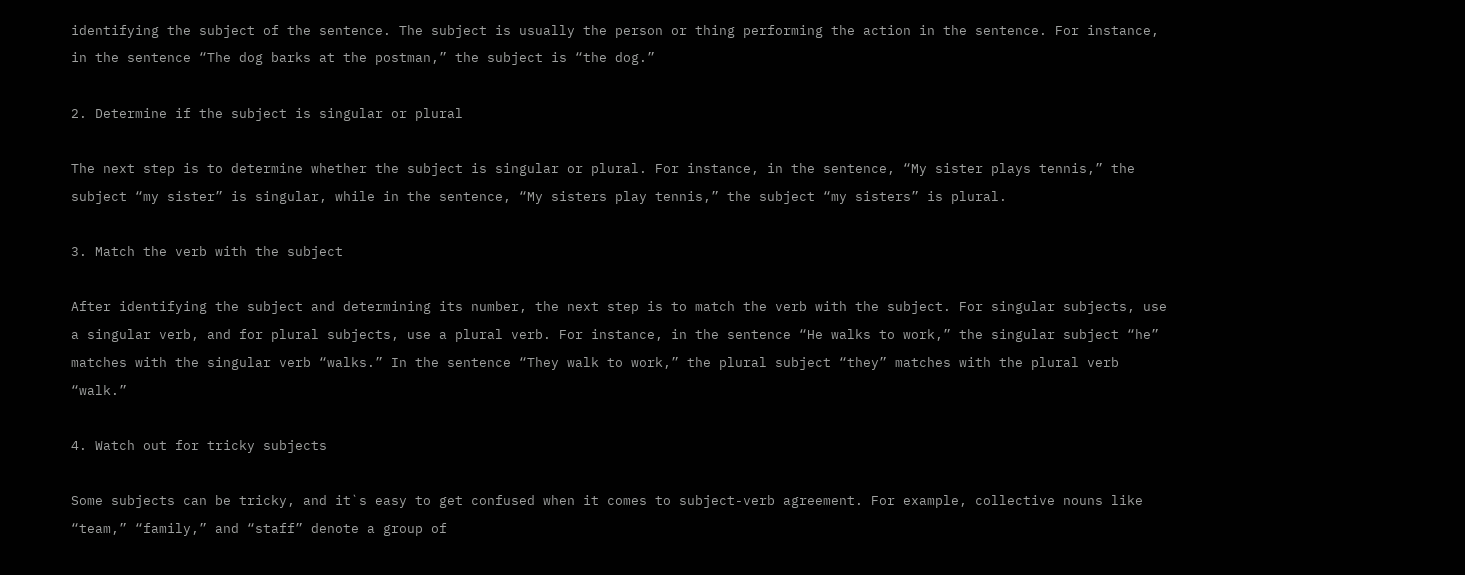identifying the subject of the sentence. The subject is usually the person or thing performing the action in the sentence. For instance, in the sentence “The dog barks at the postman,” the subject is “the dog.”

2. Determine if the subject is singular or plural

The next step is to determine whether the subject is singular or plural. For instance, in the sentence, “My sister plays tennis,” the subject “my sister” is singular, while in the sentence, “My sisters play tennis,” the subject “my sisters” is plural.

3. Match the verb with the subject

After identifying the subject and determining its number, the next step is to match the verb with the subject. For singular subjects, use a singular verb, and for plural subjects, use a plural verb. For instance, in the sentence “He walks to work,” the singular subject “he” matches with the singular verb “walks.” In the sentence “They walk to work,” the plural subject “they” matches with the plural verb “walk.”

4. Watch out for tricky subjects

Some subjects can be tricky, and it`s easy to get confused when it comes to subject-verb agreement. For example, collective nouns like “team,” “family,” and “staff” denote a group of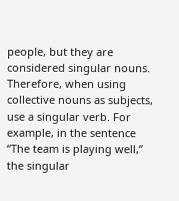people, but they are considered singular nouns. Therefore, when using collective nouns as subjects, use a singular verb. For example, in the sentence “The team is playing well,” the singular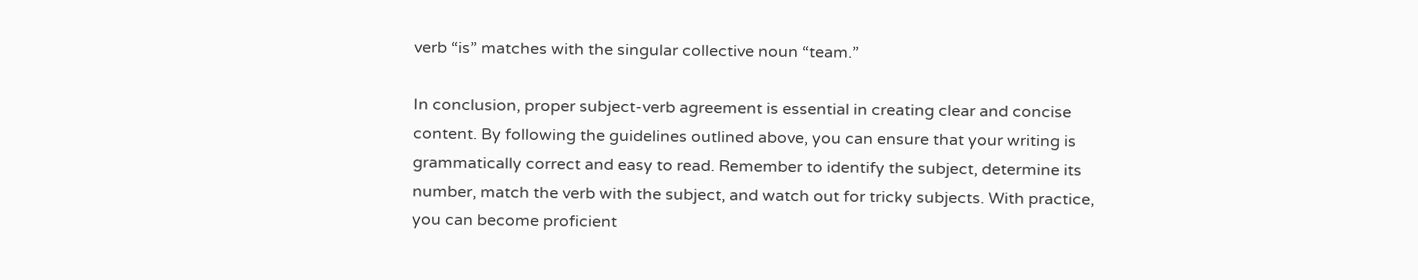verb “is” matches with the singular collective noun “team.”

In conclusion, proper subject-verb agreement is essential in creating clear and concise content. By following the guidelines outlined above, you can ensure that your writing is grammatically correct and easy to read. Remember to identify the subject, determine its number, match the verb with the subject, and watch out for tricky subjects. With practice, you can become proficient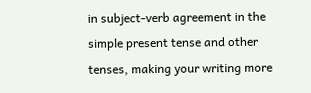in subject-verb agreement in the simple present tense and other tenses, making your writing more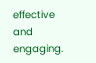effective and engaging.